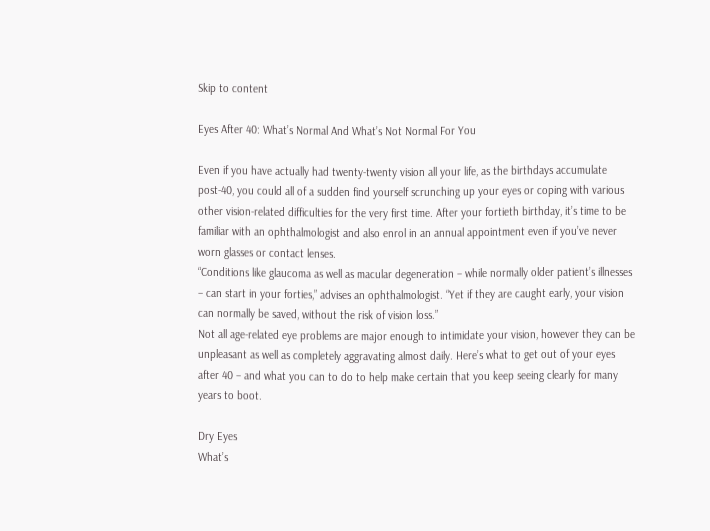Skip to content

Eyes After 40: What’s Normal And What’s Not Normal For You

Even if you have actually had twenty-twenty vision all your life, as the birthdays accumulate post-40, you could all of a sudden find yourself scrunching up your eyes or coping with various other vision-related difficulties for the very first time. After your fortieth birthday, it’s time to be familiar with an ophthalmologist and also enrol in an annual appointment even if you’ve never worn glasses or contact lenses.
“Conditions like glaucoma as well as macular degeneration – while normally older patient’s illnesses – can start in your forties,” advises an ophthalmologist. “Yet if they are caught early, your vision can normally be saved, without the risk of vision loss.”
Not all age-related eye problems are major enough to intimidate your vision, however they can be unpleasant as well as completely aggravating almost daily. Here’s what to get out of your eyes after 40 – and what you can to do to help make certain that you keep seeing clearly for many years to boot.

Dry Eyes
What’s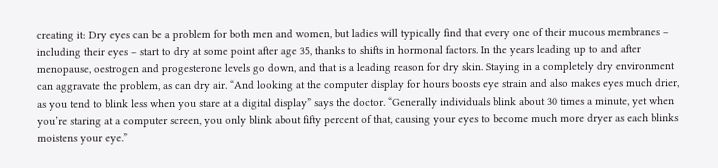creating it: Dry eyes can be a problem for both men and women, but ladies will typically find that every one of their mucous membranes – including their eyes – start to dry at some point after age 35, thanks to shifts in hormonal factors. In the years leading up to and after menopause, oestrogen and progesterone levels go down, and that is a leading reason for dry skin. Staying in a completely dry environment can aggravate the problem, as can dry air. “And looking at the computer display for hours boosts eye strain and also makes eyes much drier, as you tend to blink less when you stare at a digital display” says the doctor. “Generally individuals blink about 30 times a minute, yet when you’re staring at a computer screen, you only blink about fifty percent of that, causing your eyes to become much more dryer as each blinks moistens your eye.”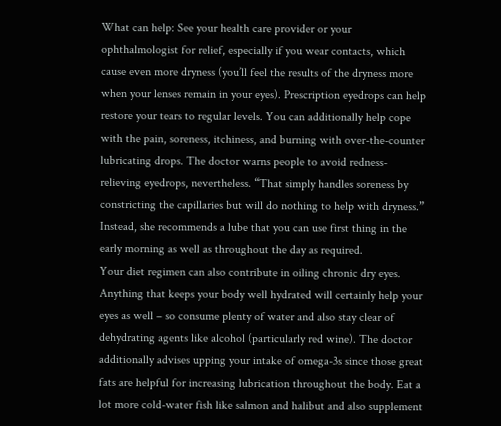What can help: See your health care provider or your ophthalmologist for relief, especially if you wear contacts, which cause even more dryness (you’ll feel the results of the dryness more when your lenses remain in your eyes). Prescription eyedrops can help restore your tears to regular levels. You can additionally help cope with the pain, soreness, itchiness, and burning with over-the-counter lubricating drops. The doctor warns people to avoid redness-relieving eyedrops, nevertheless. “That simply handles soreness by constricting the capillaries but will do nothing to help with dryness.” Instead, she recommends a lube that you can use first thing in the early morning as well as throughout the day as required.
Your diet regimen can also contribute in oiling chronic dry eyes. Anything that keeps your body well hydrated will certainly help your eyes as well – so consume plenty of water and also stay clear of dehydrating agents like alcohol (particularly red wine). The doctor additionally advises upping your intake of omega-3s since those great fats are helpful for increasing lubrication throughout the body. Eat a lot more cold-water fish like salmon and halibut and also supplement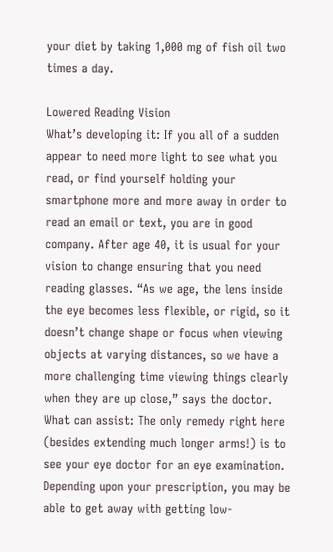your diet by taking 1,000 mg of fish oil two times a day.

Lowered Reading Vision
What’s developing it: If you all of a sudden appear to need more light to see what you read, or find yourself holding your smartphone more and more away in order to read an email or text, you are in good company. After age 40, it is usual for your vision to change ensuring that you need reading glasses. “As we age, the lens inside the eye becomes less flexible, or rigid, so it doesn’t change shape or focus when viewing objects at varying distances, so we have a more challenging time viewing things clearly when they are up close,” says the doctor.
What can assist: The only remedy right here (besides extending much longer arms!) is to see your eye doctor for an eye examination. Depending upon your prescription, you may be able to get away with getting low-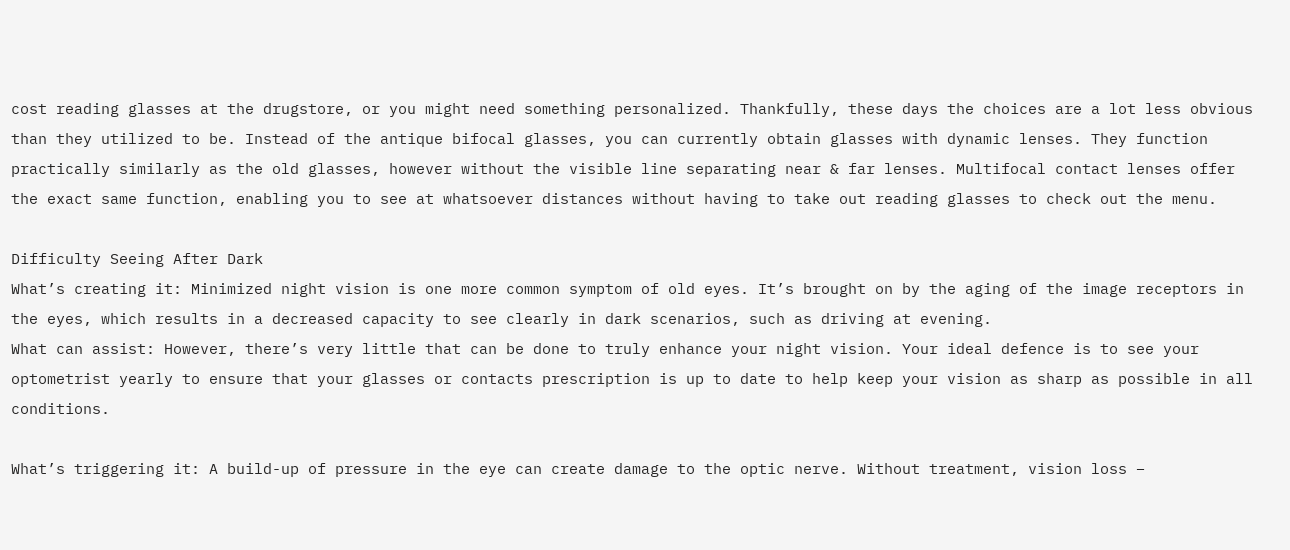cost reading glasses at the drugstore, or you might need something personalized. Thankfully, these days the choices are a lot less obvious than they utilized to be. Instead of the antique bifocal glasses, you can currently obtain glasses with dynamic lenses. They function practically similarly as the old glasses, however without the visible line separating near & far lenses. Multifocal contact lenses offer the exact same function, enabling you to see at whatsoever distances without having to take out reading glasses to check out the menu.

Difficulty Seeing After Dark
What’s creating it: Minimized night vision is one more common symptom of old eyes. It’s brought on by the aging of the image receptors in the eyes, which results in a decreased capacity to see clearly in dark scenarios, such as driving at evening.
What can assist: However, there’s very little that can be done to truly enhance your night vision. Your ideal defence is to see your optometrist yearly to ensure that your glasses or contacts prescription is up to date to help keep your vision as sharp as possible in all conditions.

What’s triggering it: A build-up of pressure in the eye can create damage to the optic nerve. Without treatment, vision loss –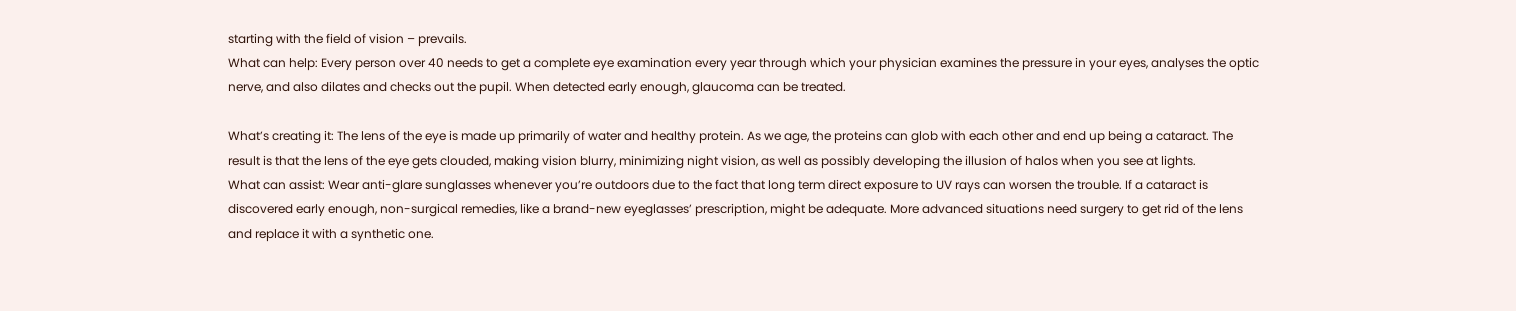starting with the field of vision – prevails.
What can help: Every person over 40 needs to get a complete eye examination every year through which your physician examines the pressure in your eyes, analyses the optic nerve, and also dilates and checks out the pupil. When detected early enough, glaucoma can be treated.

What’s creating it: The lens of the eye is made up primarily of water and healthy protein. As we age, the proteins can glob with each other and end up being a cataract. The result is that the lens of the eye gets clouded, making vision blurry, minimizing night vision, as well as possibly developing the illusion of halos when you see at lights.
What can assist: Wear anti-glare sunglasses whenever you’re outdoors due to the fact that long term direct exposure to UV rays can worsen the trouble. If a cataract is discovered early enough, non-surgical remedies, like a brand-new eyeglasses’ prescription, might be adequate. More advanced situations need surgery to get rid of the lens and replace it with a synthetic one.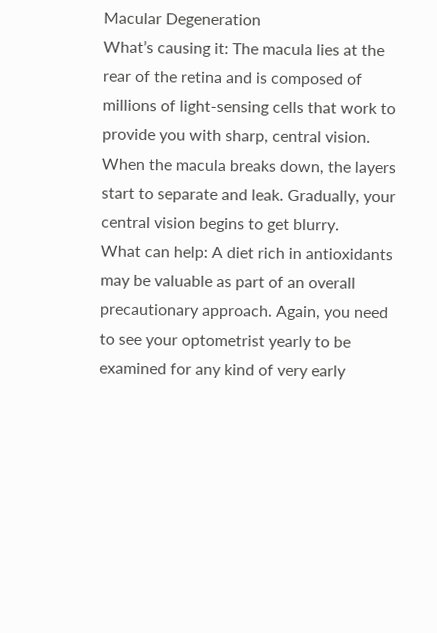Macular Degeneration
What’s causing it: The macula lies at the rear of the retina and is composed of millions of light-sensing cells that work to provide you with sharp, central vision. When the macula breaks down, the layers start to separate and leak. Gradually, your central vision begins to get blurry.
What can help: A diet rich in antioxidants may be valuable as part of an overall precautionary approach. Again, you need to see your optometrist yearly to be examined for any kind of very early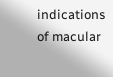indications of macular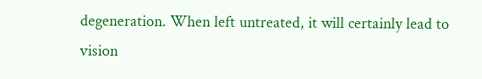degeneration. When left untreated, it will certainly lead to vision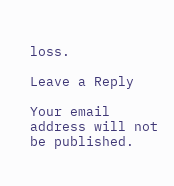loss.

Leave a Reply

Your email address will not be published.